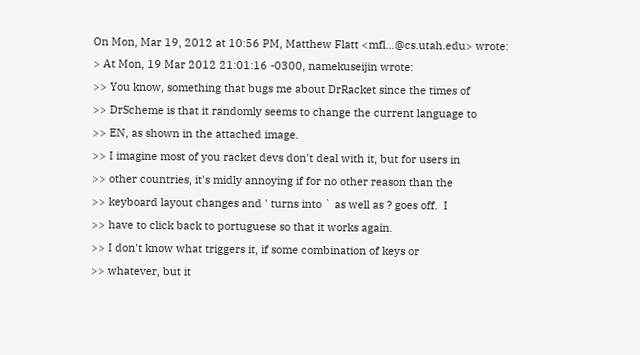On Mon, Mar 19, 2012 at 10:56 PM, Matthew Flatt <mfl...@cs.utah.edu> wrote:
> At Mon, 19 Mar 2012 21:01:16 -0300, namekuseijin wrote:
>> You know, something that bugs me about DrRacket since the times of
>> DrScheme is that it randomly seems to change the current language to
>> EN, as shown in the attached image.
>> I imagine most of you racket devs don't deal with it, but for users in
>> other countries, it's midly annoying if for no other reason than the
>> keyboard layout changes and ' turns into ` as well as ? goes off.  I
>> have to click back to portuguese so that it works again.
>> I don't know what triggers it, if some combination of keys or
>> whatever, but it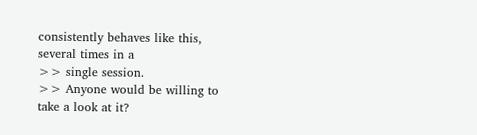consistently behaves like this, several times in a
>> single session.
>> Anyone would be willing to take a look at it?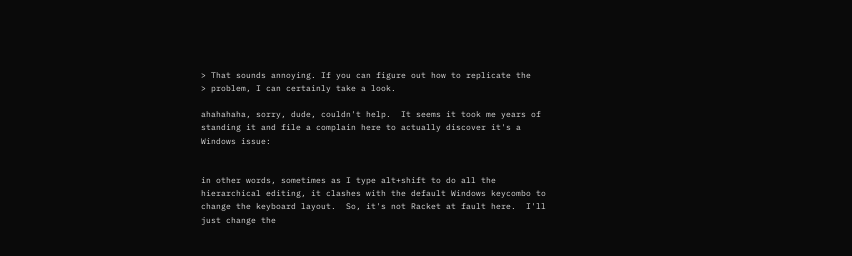> That sounds annoying. If you can figure out how to replicate the
> problem, I can certainly take a look.

ahahahaha, sorry, dude, couldn't help.  It seems it took me years of
standing it and file a complain here to actually discover it's a
Windows issue:


in other words, sometimes as I type alt+shift to do all the
hierarchical editing, it clashes with the default Windows keycombo to
change the keyboard layout.  So, it's not Racket at fault here.  I'll
just change the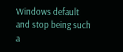Windows default and stop being such a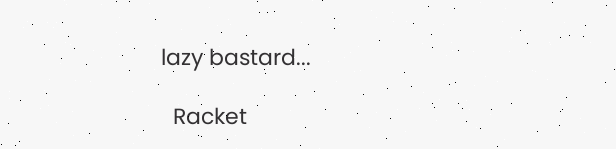lazy bastard...

  Racket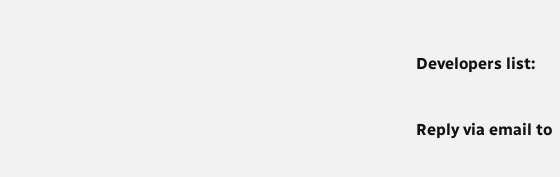Developers list:

Reply via email to